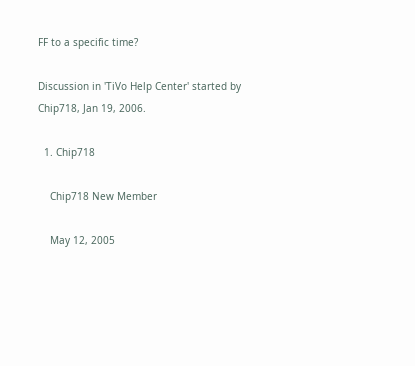FF to a specific time?

Discussion in 'TiVo Help Center' started by Chip718, Jan 19, 2006.

  1. Chip718

    Chip718 New Member

    May 12, 2005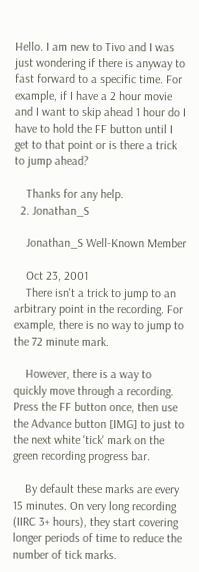Hello. I am new to Tivo and I was just wondering if there is anyway to fast forward to a specific time. For example, if I have a 2 hour movie and I want to skip ahead 1 hour do I have to hold the FF button until I get to that point or is there a trick to jump ahead?

    Thanks for any help.
  2. Jonathan_S

    Jonathan_S Well-Known Member

    Oct 23, 2001
    There isn't a trick to jump to an arbitrary point in the recording. For example, there is no way to jump to the 72 minute mark.

    However, there is a way to quickly move through a recording. Press the FF button once, then use the Advance button [IMG] to just to the next white 'tick' mark on the green recording progress bar.

    By default these marks are every 15 minutes. On very long recording (IIRC 3+ hours), they start covering longer periods of time to reduce the number of tick marks.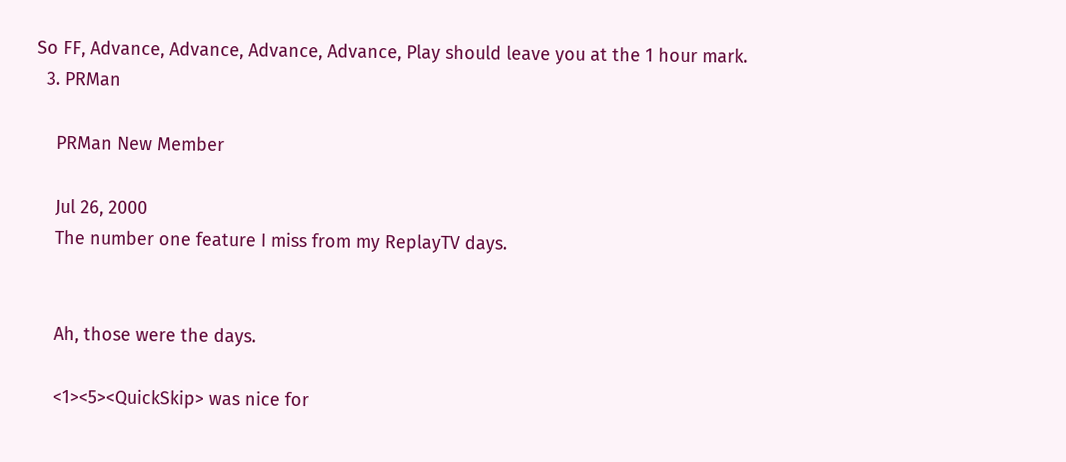So FF, Advance, Advance, Advance, Advance, Play should leave you at the 1 hour mark.
  3. PRMan

    PRMan New Member

    Jul 26, 2000
    The number one feature I miss from my ReplayTV days.


    Ah, those were the days.

    <1><5><QuickSkip> was nice for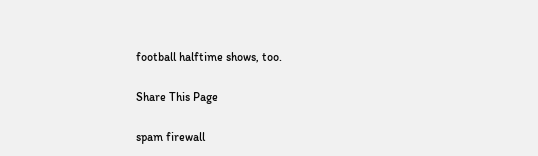football halftime shows, too.

Share This Page

spam firewall